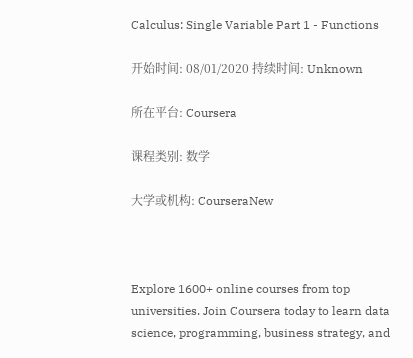Calculus: Single Variable Part 1 - Functions

开始时间: 08/01/2020 持续时间: Unknown

所在平台: Coursera

课程类别: 数学

大学或机构: CourseraNew



Explore 1600+ online courses from top universities. Join Coursera today to learn data science, programming, business strategy, and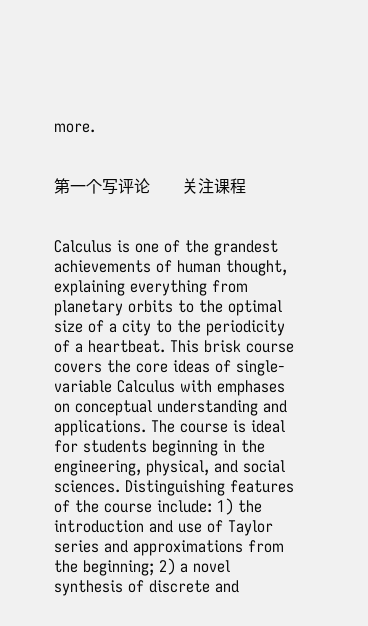more.


第一个写评论        关注课程


Calculus is one of the grandest achievements of human thought, explaining everything from planetary orbits to the optimal size of a city to the periodicity of a heartbeat. This brisk course covers the core ideas of single-variable Calculus with emphases on conceptual understanding and applications. The course is ideal for students beginning in the engineering, physical, and social sciences. Distinguishing features of the course include: 1) the introduction and use of Taylor series and approximations from the beginning; 2) a novel synthesis of discrete and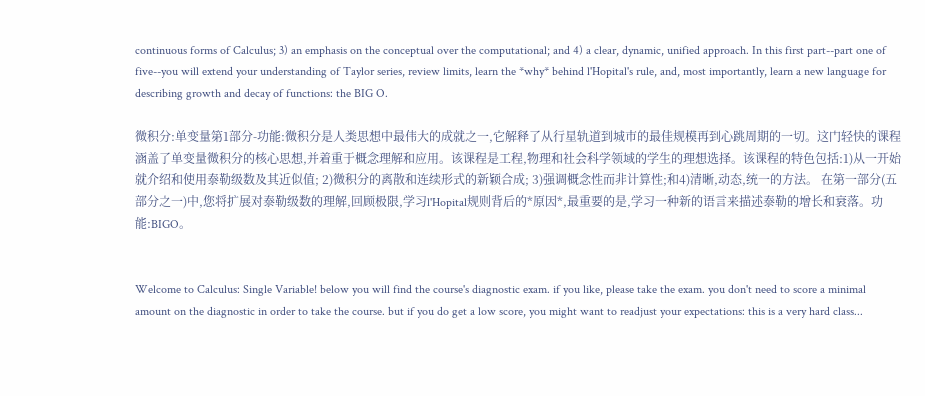continuous forms of Calculus; 3) an emphasis on the conceptual over the computational; and 4) a clear, dynamic, unified approach. In this first part--part one of five--you will extend your understanding of Taylor series, review limits, learn the *why* behind l'Hopital's rule, and, most importantly, learn a new language for describing growth and decay of functions: the BIG O.

微积分:单变量第1部分-功能:微积分是人类思想中最伟大的成就之一,它解释了从行星轨道到城市的最佳规模再到心跳周期的一切。这门轻快的课程涵盖了单变量微积分的核心思想,并着重于概念理解和应用。该课程是工程,物理和社会科学领域的学生的理想选择。该课程的特色包括:1)从一开始就介绍和使用泰勒级数及其近似值; 2)微积分的离散和连续形式的新颖合成; 3)强调概念性而非计算性;和4)清晰,动态,统一的方法。 在第一部分(五部分之一)中,您将扩展对泰勒级数的理解,回顾极限,学习l'Hopital规则背后的*原因*,最重要的是,学习一种新的语言来描述泰勒的增长和衰落。功能:BIGO。


Welcome to Calculus: Single Variable! below you will find the course's diagnostic exam. if you like, please take the exam. you don't need to score a minimal amount on the diagnostic in order to take the course. but if you do get a low score, you might want to readjust your expectations: this is a very hard class...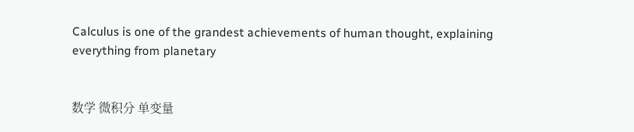Calculus is one of the grandest achievements of human thought, explaining everything from planetary


数学 微积分 单变量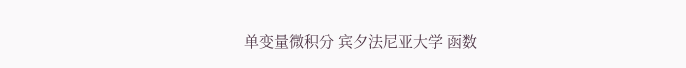单变量微积分 宾夕法尼亚大学 函数